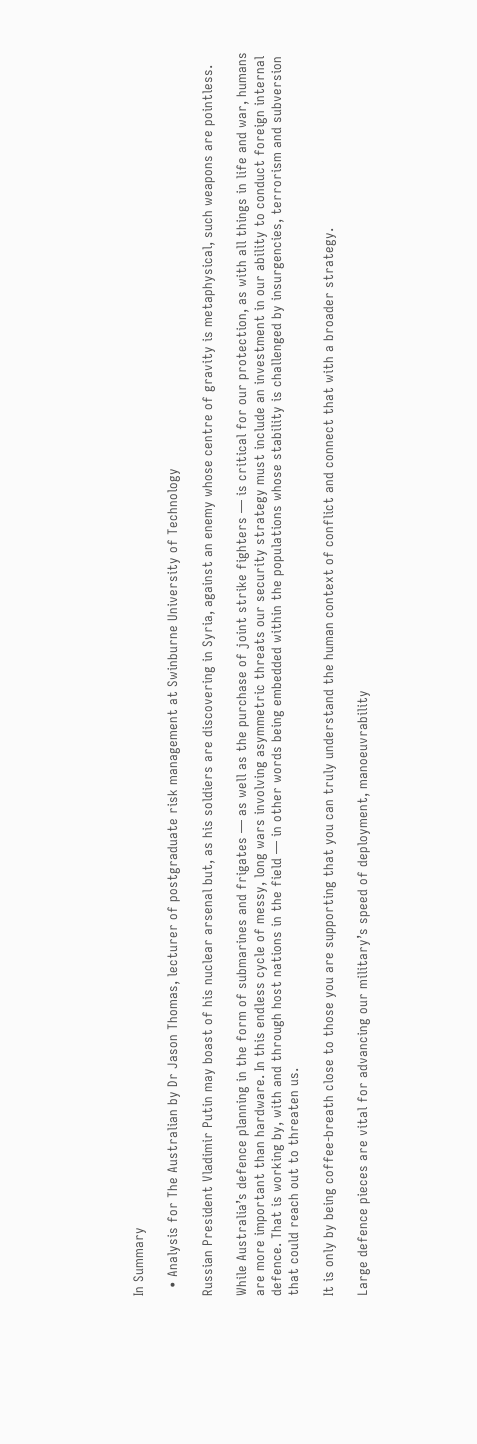In Summary

  • Analysis for The Australian by Dr Jason Thomas, lecturer of postgraduate risk management at Swinburne University of Technology

Russian President Vladimir Putin may boast of his nuclear arsenal but, as his soldiers are discovering in Syria, against an enemy whose centre of gravity is metaphysical, such weapons are pointless.

While Australia’s defence planning in the form of submarines and frigates — as well as the purchase of joint strike fighters — is critical for our protection, as with all things in life and war, humans are more important than hardware. In this endless cycle of messy, long wars involving asymmetric threats our security strategy must include an investment in our ability to conduct foreign internal defence. That is working by, with and through host nations in the field — in other words being embedded within the populations whose stability is challenged by insurgencies, terrorism and subversion that could reach out to threaten us.

It is only by being coffee-breath close to those you are supporting that you can truly understand the human context of conflict and connect that with a broader strategy.

Large defence pieces are vital for advancing our military’s speed of deployment, manoeuvrability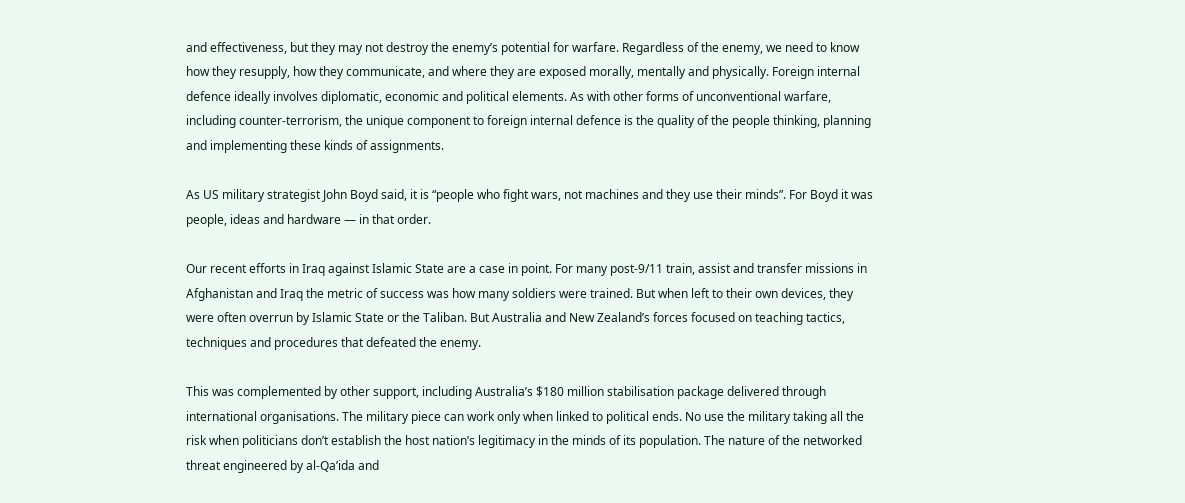and effectiveness, but they may not destroy the enemy’s potential for warfare. Regardless of the enemy, we need to know how they resupply, how they communicate, and where they are exposed morally, mentally and physically. Foreign internal defence ideally involves diplomatic, economic and political elements. As with other forms of unconventional warfare, including counter-terrorism, the unique component to foreign internal defence is the quality of the people thinking, planning and implementing these kinds of assignments.

As US military strategist John Boyd said, it is “people who fight wars, not machines and they use their minds”. For Boyd it was people, ideas and hardware — in that order.

Our recent efforts in Iraq against Islamic State are a case in point. For many post-9/11 train, assist and transfer missions in Afghanistan and Iraq the metric of success was how many soldiers were trained. But when left to their own devices, they were often overrun by Islamic State or the Taliban. But Australia and New Zealand’s forces focused on teaching tactics, techniques and procedures that defeated the enemy.

This was complemented by other support, including Australia’s $180 million stabilisation package delivered through international organisations. The military piece can work only when linked to political ends. No use the military taking all the risk when politicians don’t establish the host nation’s legitimacy in the minds of its population. The nature of the networked threat engineered by al-Qa’ida and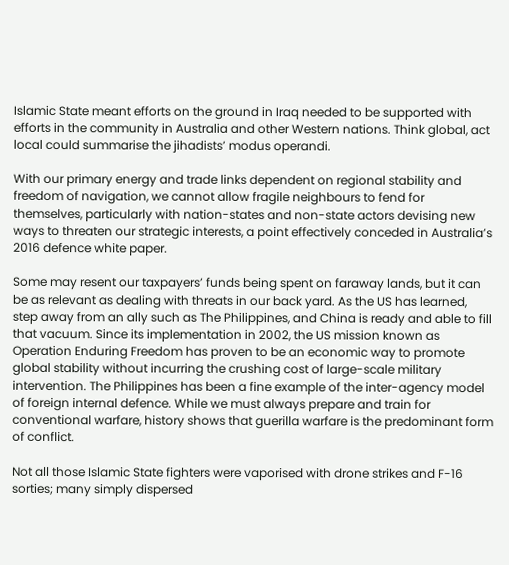Islamic State meant efforts on the ground in Iraq needed to be supported with efforts in the community in Australia and other Western nations. Think global, act local could summarise the jihadists’ modus operandi.

With our primary energy and trade links dependent on regional stability and freedom of navigation, we cannot allow fragile neighbours to fend for themselves, particularly with nation-states and non-state actors devising new ways to threaten our strategic interests, a point effectively conceded in Australia’s 2016 defence white paper.

Some may resent our taxpayers’ funds being spent on faraway lands, but it can be as relevant as dealing with threats in our back yard. As the US has learned, step away from an ally such as The Philippines, and China is ready and able to fill that vacuum. Since its implementation in 2002, the US mission known as Operation Enduring Freedom has proven to be an economic way to promote global stability without incurring the crushing cost of large-scale military intervention. The Philippines has been a fine example of the inter-agency model of foreign internal defence. While we must always prepare and train for conventional warfare, history shows that guerilla warfare is the predominant form of conflict.

Not all those Islamic State fighters were vaporised with drone strikes and F-16 sorties; many simply dispersed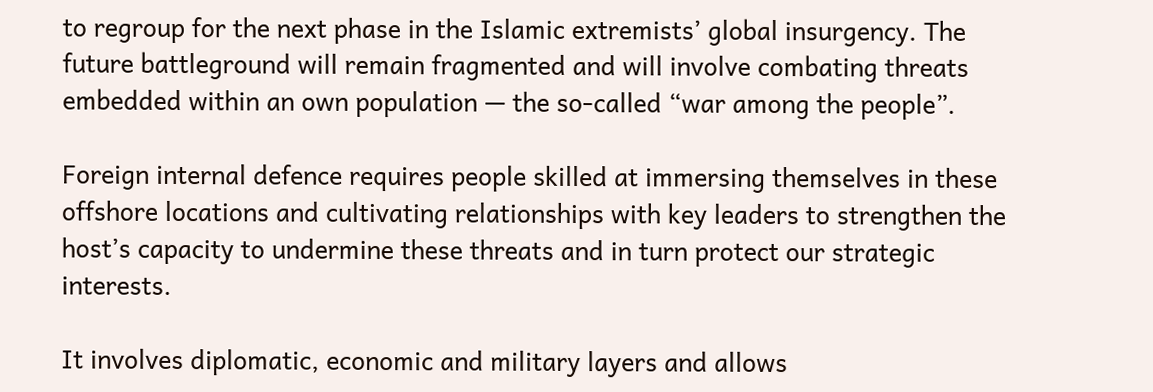to regroup for the next phase in the Islamic extremists’ global insurgency. The future battleground will remain fragmented and will involve combating threats embedded within an own population — the so-called “war among the people”.

Foreign internal defence requires people skilled at immersing themselves in these offshore locations and cultivating relationships with key leaders to strengthen the host’s capacity to undermine these threats and in turn protect our strategic interests.

It involves diplomatic, economic and military layers and allows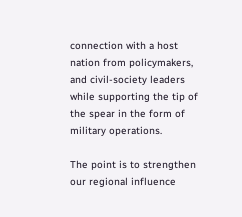connection with a host nation from policymakers, and civil-society leaders while supporting the tip of the spear in the form of military operations.

The point is to strengthen our regional influence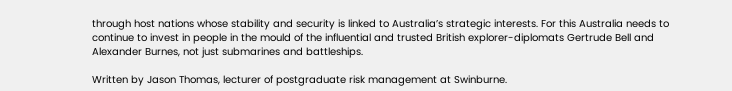through host nations whose stability and security is linked to Australia’s strategic interests. For this Australia needs to continue to invest in people in the mould of the influential and trusted British explorer-diplomats Gertrude Bell and Alexander Burnes, not just submarines and battleships.

Written by Jason Thomas, lecturer of postgraduate risk management at Swinburne.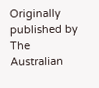Originally published by The Australian